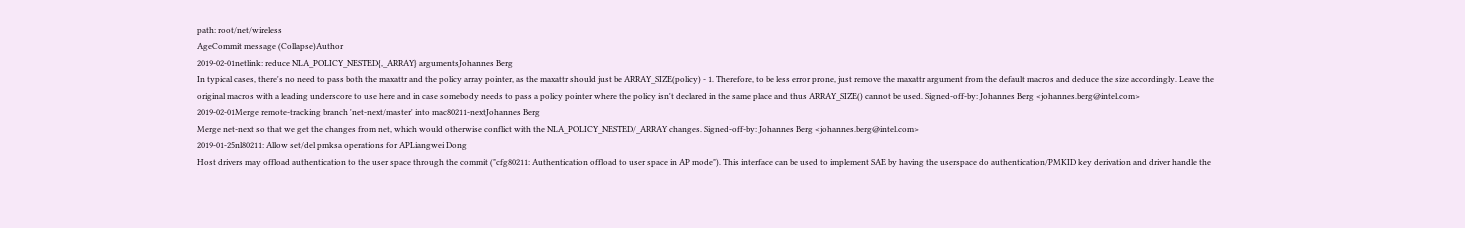path: root/net/wireless
AgeCommit message (Collapse)Author
2019-02-01netlink: reduce NLA_POLICY_NESTED{,_ARRAY} argumentsJohannes Berg
In typical cases, there's no need to pass both the maxattr and the policy array pointer, as the maxattr should just be ARRAY_SIZE(policy) - 1. Therefore, to be less error prone, just remove the maxattr argument from the default macros and deduce the size accordingly. Leave the original macros with a leading underscore to use here and in case somebody needs to pass a policy pointer where the policy isn't declared in the same place and thus ARRAY_SIZE() cannot be used. Signed-off-by: Johannes Berg <johannes.berg@intel.com>
2019-02-01Merge remote-tracking branch 'net-next/master' into mac80211-nextJohannes Berg
Merge net-next so that we get the changes from net, which would otherwise conflict with the NLA_POLICY_NESTED/_ARRAY changes. Signed-off-by: Johannes Berg <johannes.berg@intel.com>
2019-01-25nl80211: Allow set/del pmksa operations for APLiangwei Dong
Host drivers may offload authentication to the user space through the commit ("cfg80211: Authentication offload to user space in AP mode"). This interface can be used to implement SAE by having the userspace do authentication/PMKID key derivation and driver handle the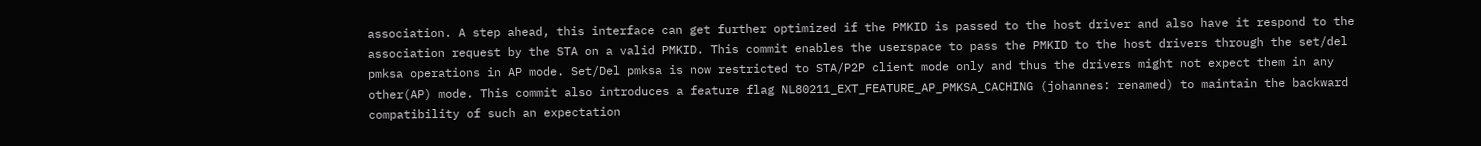association. A step ahead, this interface can get further optimized if the PMKID is passed to the host driver and also have it respond to the association request by the STA on a valid PMKID. This commit enables the userspace to pass the PMKID to the host drivers through the set/del pmksa operations in AP mode. Set/Del pmksa is now restricted to STA/P2P client mode only and thus the drivers might not expect them in any other(AP) mode. This commit also introduces a feature flag NL80211_EXT_FEATURE_AP_PMKSA_CACHING (johannes: renamed) to maintain the backward compatibility of such an expectation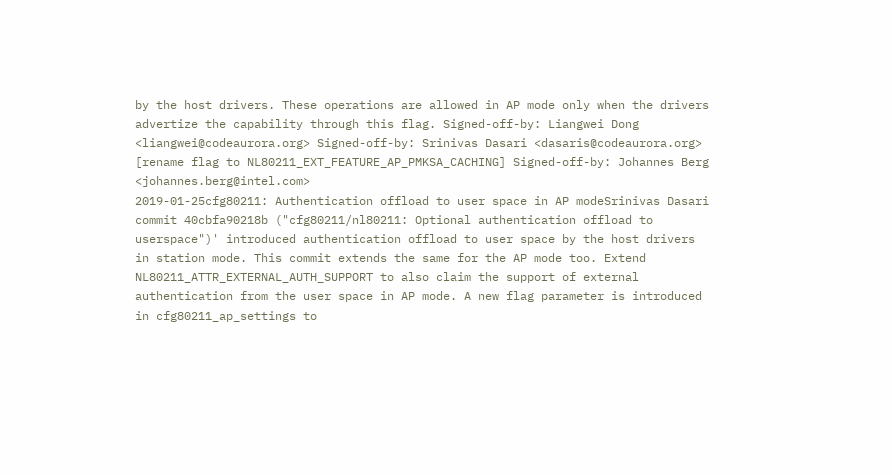by the host drivers. These operations are allowed in AP mode only when the drivers advertize the capability through this flag. Signed-off-by: Liangwei Dong <liangwei@codeaurora.org> Signed-off-by: Srinivas Dasari <dasaris@codeaurora.org> [rename flag to NL80211_EXT_FEATURE_AP_PMKSA_CACHING] Signed-off-by: Johannes Berg <johannes.berg@intel.com>
2019-01-25cfg80211: Authentication offload to user space in AP modeSrinivas Dasari
commit 40cbfa90218b ("cfg80211/nl80211: Optional authentication offload to userspace")' introduced authentication offload to user space by the host drivers in station mode. This commit extends the same for the AP mode too. Extend NL80211_ATTR_EXTERNAL_AUTH_SUPPORT to also claim the support of external authentication from the user space in AP mode. A new flag parameter is introduced in cfg80211_ap_settings to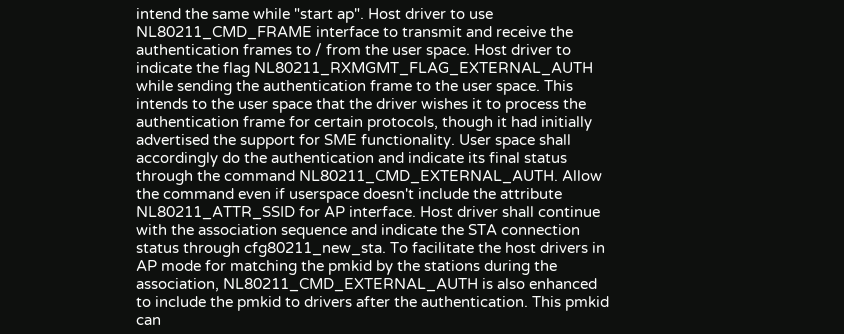intend the same while "start ap". Host driver to use NL80211_CMD_FRAME interface to transmit and receive the authentication frames to / from the user space. Host driver to indicate the flag NL80211_RXMGMT_FLAG_EXTERNAL_AUTH while sending the authentication frame to the user space. This intends to the user space that the driver wishes it to process the authentication frame for certain protocols, though it had initially advertised the support for SME functionality. User space shall accordingly do the authentication and indicate its final status through the command NL80211_CMD_EXTERNAL_AUTH. Allow the command even if userspace doesn't include the attribute NL80211_ATTR_SSID for AP interface. Host driver shall continue with the association sequence and indicate the STA connection status through cfg80211_new_sta. To facilitate the host drivers in AP mode for matching the pmkid by the stations during the association, NL80211_CMD_EXTERNAL_AUTH is also enhanced to include the pmkid to drivers after the authentication. This pmkid can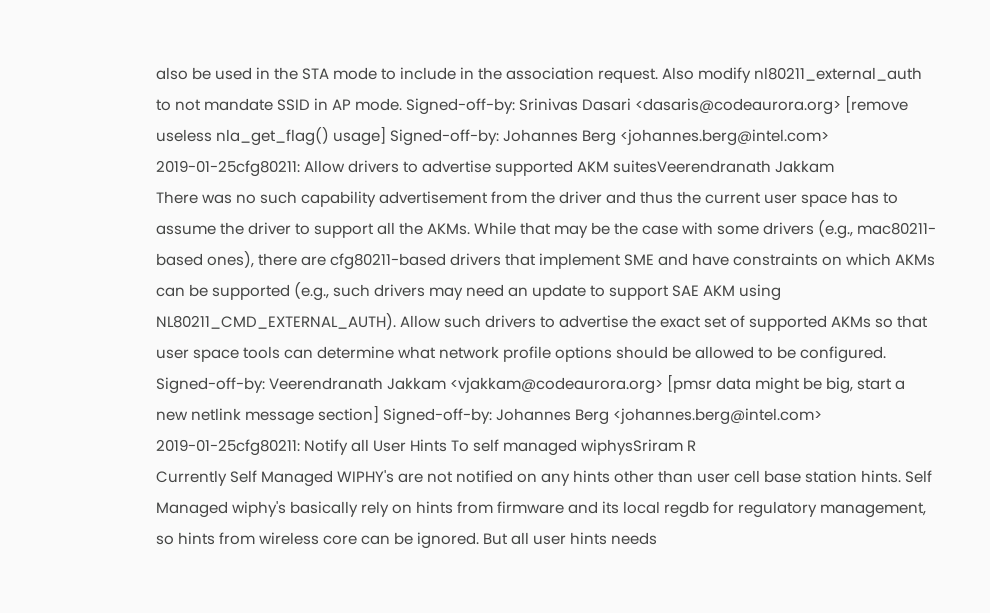also be used in the STA mode to include in the association request. Also modify nl80211_external_auth to not mandate SSID in AP mode. Signed-off-by: Srinivas Dasari <dasaris@codeaurora.org> [remove useless nla_get_flag() usage] Signed-off-by: Johannes Berg <johannes.berg@intel.com>
2019-01-25cfg80211: Allow drivers to advertise supported AKM suitesVeerendranath Jakkam
There was no such capability advertisement from the driver and thus the current user space has to assume the driver to support all the AKMs. While that may be the case with some drivers (e.g., mac80211-based ones), there are cfg80211-based drivers that implement SME and have constraints on which AKMs can be supported (e.g., such drivers may need an update to support SAE AKM using NL80211_CMD_EXTERNAL_AUTH). Allow such drivers to advertise the exact set of supported AKMs so that user space tools can determine what network profile options should be allowed to be configured. Signed-off-by: Veerendranath Jakkam <vjakkam@codeaurora.org> [pmsr data might be big, start a new netlink message section] Signed-off-by: Johannes Berg <johannes.berg@intel.com>
2019-01-25cfg80211: Notify all User Hints To self managed wiphysSriram R
Currently Self Managed WIPHY's are not notified on any hints other than user cell base station hints. Self Managed wiphy's basically rely on hints from firmware and its local regdb for regulatory management, so hints from wireless core can be ignored. But all user hints needs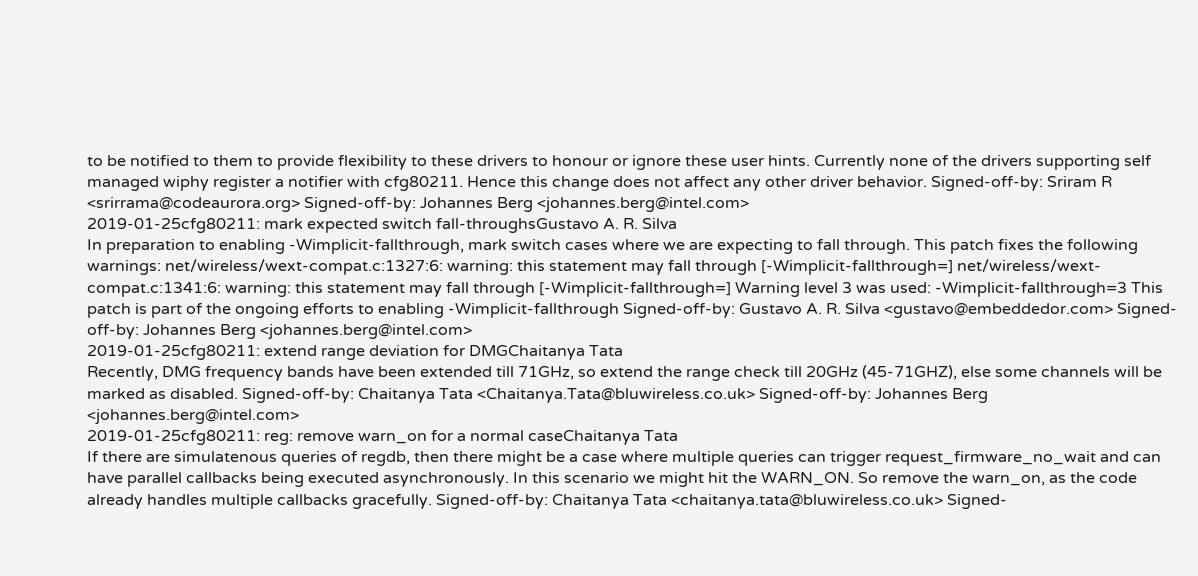to be notified to them to provide flexibility to these drivers to honour or ignore these user hints. Currently none of the drivers supporting self managed wiphy register a notifier with cfg80211. Hence this change does not affect any other driver behavior. Signed-off-by: Sriram R <srirrama@codeaurora.org> Signed-off-by: Johannes Berg <johannes.berg@intel.com>
2019-01-25cfg80211: mark expected switch fall-throughsGustavo A. R. Silva
In preparation to enabling -Wimplicit-fallthrough, mark switch cases where we are expecting to fall through. This patch fixes the following warnings: net/wireless/wext-compat.c:1327:6: warning: this statement may fall through [-Wimplicit-fallthrough=] net/wireless/wext-compat.c:1341:6: warning: this statement may fall through [-Wimplicit-fallthrough=] Warning level 3 was used: -Wimplicit-fallthrough=3 This patch is part of the ongoing efforts to enabling -Wimplicit-fallthrough Signed-off-by: Gustavo A. R. Silva <gustavo@embeddedor.com> Signed-off-by: Johannes Berg <johannes.berg@intel.com>
2019-01-25cfg80211: extend range deviation for DMGChaitanya Tata
Recently, DMG frequency bands have been extended till 71GHz, so extend the range check till 20GHz (45-71GHZ), else some channels will be marked as disabled. Signed-off-by: Chaitanya Tata <Chaitanya.Tata@bluwireless.co.uk> Signed-off-by: Johannes Berg <johannes.berg@intel.com>
2019-01-25cfg80211: reg: remove warn_on for a normal caseChaitanya Tata
If there are simulatenous queries of regdb, then there might be a case where multiple queries can trigger request_firmware_no_wait and can have parallel callbacks being executed asynchronously. In this scenario we might hit the WARN_ON. So remove the warn_on, as the code already handles multiple callbacks gracefully. Signed-off-by: Chaitanya Tata <chaitanya.tata@bluwireless.co.uk> Signed-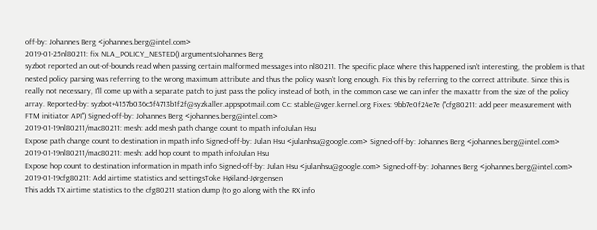off-by: Johannes Berg <johannes.berg@intel.com>
2019-01-25nl80211: fix NLA_POLICY_NESTED() argumentsJohannes Berg
syzbot reported an out-of-bounds read when passing certain malformed messages into nl80211. The specific place where this happened isn't interesting, the problem is that nested policy parsing was referring to the wrong maximum attribute and thus the policy wasn't long enough. Fix this by referring to the correct attribute. Since this is really not necessary, I'll come up with a separate patch to just pass the policy instead of both, in the common case we can infer the maxattr from the size of the policy array. Reported-by: syzbot+4157b036c5f4713b1f2f@syzkaller.appspotmail.com Cc: stable@vger.kernel.org Fixes: 9bb7e0f24e7e ("cfg80211: add peer measurement with FTM initiator API") Signed-off-by: Johannes Berg <johannes.berg@intel.com>
2019-01-19nl80211/mac80211: mesh: add mesh path change count to mpath infoJulan Hsu
Expose path change count to destination in mpath info Signed-off-by: Julan Hsu <julanhsu@google.com> Signed-off-by: Johannes Berg <johannes.berg@intel.com>
2019-01-19nl80211/mac80211: mesh: add hop count to mpath infoJulan Hsu
Expose hop count to destination information in mpath info Signed-off-by: Julan Hsu <julanhsu@google.com> Signed-off-by: Johannes Berg <johannes.berg@intel.com>
2019-01-19cfg80211: Add airtime statistics and settingsToke Høiland-Jørgensen
This adds TX airtime statistics to the cfg80211 station dump (to go along with the RX info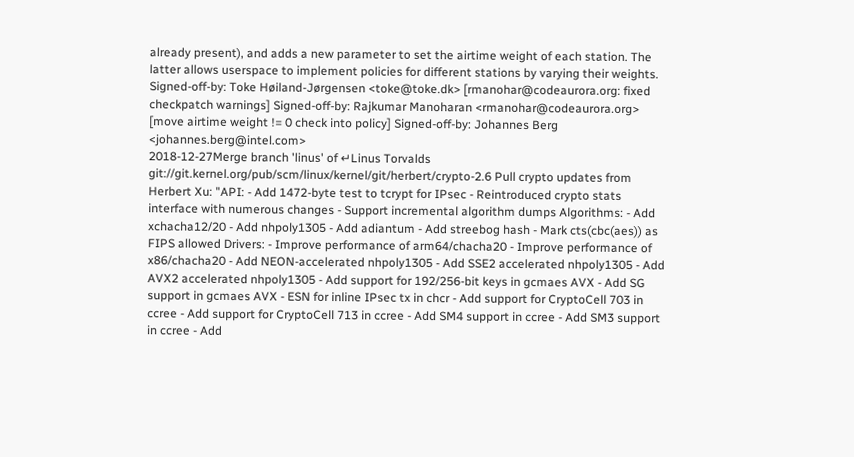already present), and adds a new parameter to set the airtime weight of each station. The latter allows userspace to implement policies for different stations by varying their weights. Signed-off-by: Toke Høiland-Jørgensen <toke@toke.dk> [rmanohar@codeaurora.org: fixed checkpatch warnings] Signed-off-by: Rajkumar Manoharan <rmanohar@codeaurora.org> [move airtime weight != 0 check into policy] Signed-off-by: Johannes Berg <johannes.berg@intel.com>
2018-12-27Merge branch 'linus' of ↵Linus Torvalds
git://git.kernel.org/pub/scm/linux/kernel/git/herbert/crypto-2.6 Pull crypto updates from Herbert Xu: "API: - Add 1472-byte test to tcrypt for IPsec - Reintroduced crypto stats interface with numerous changes - Support incremental algorithm dumps Algorithms: - Add xchacha12/20 - Add nhpoly1305 - Add adiantum - Add streebog hash - Mark cts(cbc(aes)) as FIPS allowed Drivers: - Improve performance of arm64/chacha20 - Improve performance of x86/chacha20 - Add NEON-accelerated nhpoly1305 - Add SSE2 accelerated nhpoly1305 - Add AVX2 accelerated nhpoly1305 - Add support for 192/256-bit keys in gcmaes AVX - Add SG support in gcmaes AVX - ESN for inline IPsec tx in chcr - Add support for CryptoCell 703 in ccree - Add support for CryptoCell 713 in ccree - Add SM4 support in ccree - Add SM3 support in ccree - Add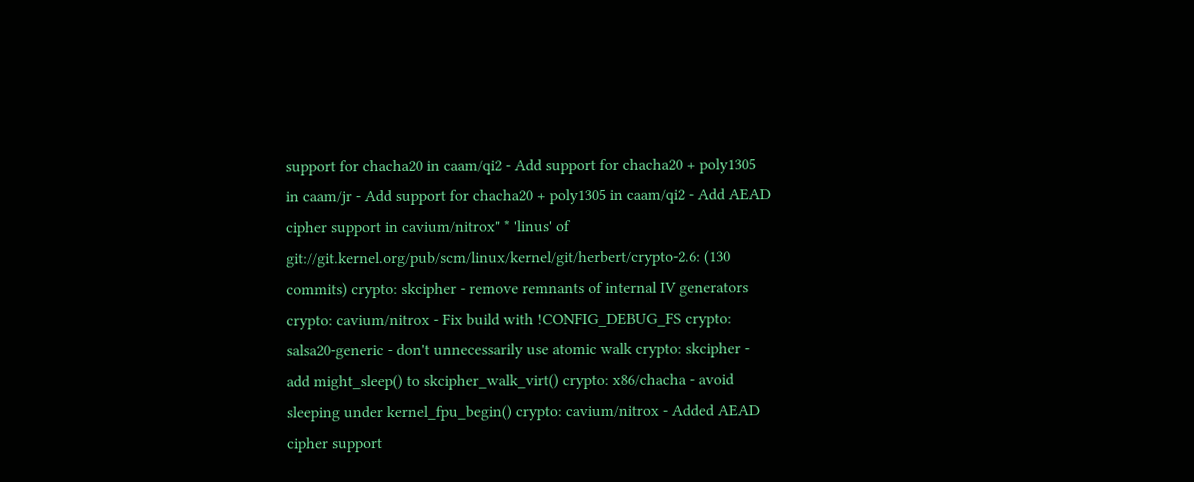support for chacha20 in caam/qi2 - Add support for chacha20 + poly1305 in caam/jr - Add support for chacha20 + poly1305 in caam/qi2 - Add AEAD cipher support in cavium/nitrox" * 'linus' of git://git.kernel.org/pub/scm/linux/kernel/git/herbert/crypto-2.6: (130 commits) crypto: skcipher - remove remnants of internal IV generators crypto: cavium/nitrox - Fix build with !CONFIG_DEBUG_FS crypto: salsa20-generic - don't unnecessarily use atomic walk crypto: skcipher - add might_sleep() to skcipher_walk_virt() crypto: x86/chacha - avoid sleeping under kernel_fpu_begin() crypto: cavium/nitrox - Added AEAD cipher support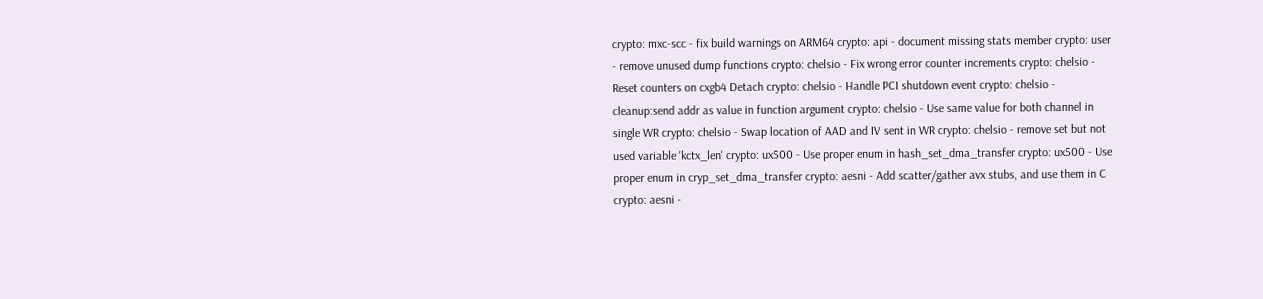crypto: mxc-scc - fix build warnings on ARM64 crypto: api - document missing stats member crypto: user - remove unused dump functions crypto: chelsio - Fix wrong error counter increments crypto: chelsio - Reset counters on cxgb4 Detach crypto: chelsio - Handle PCI shutdown event crypto: chelsio - cleanup:send addr as value in function argument crypto: chelsio - Use same value for both channel in single WR crypto: chelsio - Swap location of AAD and IV sent in WR crypto: chelsio - remove set but not used variable 'kctx_len' crypto: ux500 - Use proper enum in hash_set_dma_transfer crypto: ux500 - Use proper enum in cryp_set_dma_transfer crypto: aesni - Add scatter/gather avx stubs, and use them in C crypto: aesni -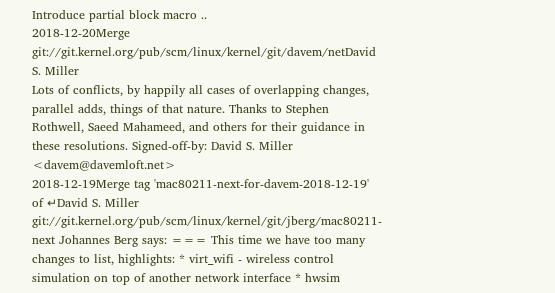Introduce partial block macro ..
2018-12-20Merge git://git.kernel.org/pub/scm/linux/kernel/git/davem/netDavid S. Miller
Lots of conflicts, by happily all cases of overlapping changes, parallel adds, things of that nature. Thanks to Stephen Rothwell, Saeed Mahameed, and others for their guidance in these resolutions. Signed-off-by: David S. Miller <davem@davemloft.net>
2018-12-19Merge tag 'mac80211-next-for-davem-2018-12-19' of ↵David S. Miller
git://git.kernel.org/pub/scm/linux/kernel/git/jberg/mac80211-next Johannes Berg says: === This time we have too many changes to list, highlights: * virt_wifi - wireless control simulation on top of another network interface * hwsim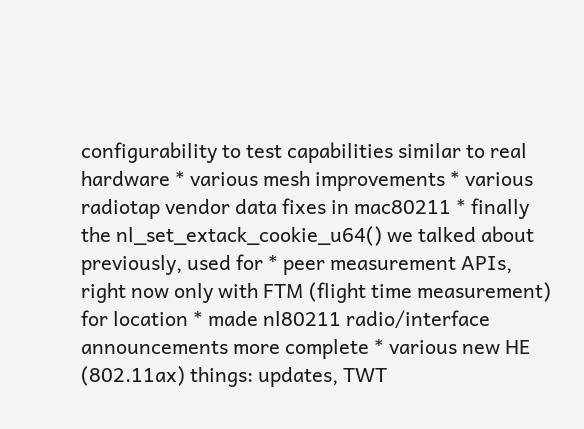configurability to test capabilities similar to real hardware * various mesh improvements * various radiotap vendor data fixes in mac80211 * finally the nl_set_extack_cookie_u64() we talked about previously, used for * peer measurement APIs, right now only with FTM (flight time measurement) for location * made nl80211 radio/interface announcements more complete * various new HE (802.11ax) things: updates, TWT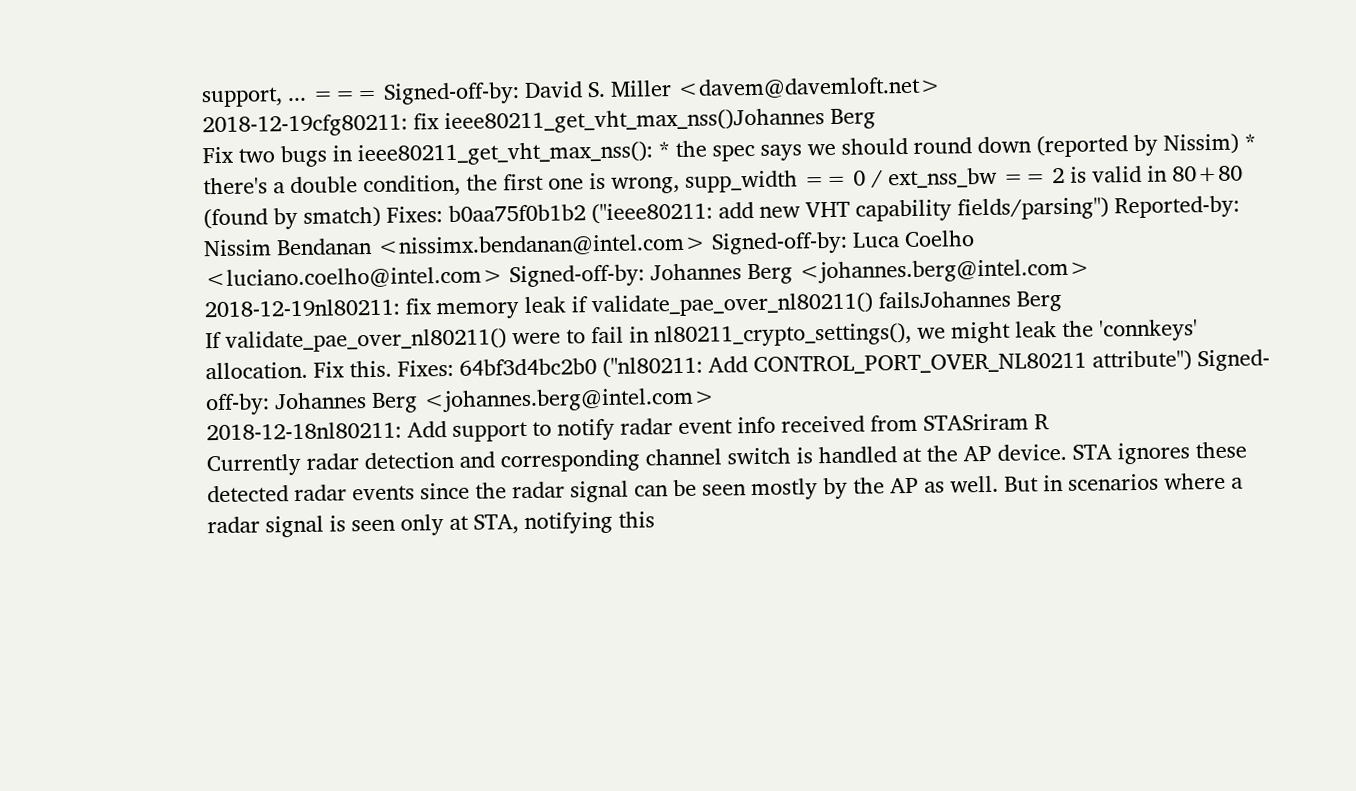support, ... === Signed-off-by: David S. Miller <davem@davemloft.net>
2018-12-19cfg80211: fix ieee80211_get_vht_max_nss()Johannes Berg
Fix two bugs in ieee80211_get_vht_max_nss(): * the spec says we should round down (reported by Nissim) * there's a double condition, the first one is wrong, supp_width == 0 / ext_nss_bw == 2 is valid in 80+80 (found by smatch) Fixes: b0aa75f0b1b2 ("ieee80211: add new VHT capability fields/parsing") Reported-by: Nissim Bendanan <nissimx.bendanan@intel.com> Signed-off-by: Luca Coelho <luciano.coelho@intel.com> Signed-off-by: Johannes Berg <johannes.berg@intel.com>
2018-12-19nl80211: fix memory leak if validate_pae_over_nl80211() failsJohannes Berg
If validate_pae_over_nl80211() were to fail in nl80211_crypto_settings(), we might leak the 'connkeys' allocation. Fix this. Fixes: 64bf3d4bc2b0 ("nl80211: Add CONTROL_PORT_OVER_NL80211 attribute") Signed-off-by: Johannes Berg <johannes.berg@intel.com>
2018-12-18nl80211: Add support to notify radar event info received from STASriram R
Currently radar detection and corresponding channel switch is handled at the AP device. STA ignores these detected radar events since the radar signal can be seen mostly by the AP as well. But in scenarios where a radar signal is seen only at STA, notifying this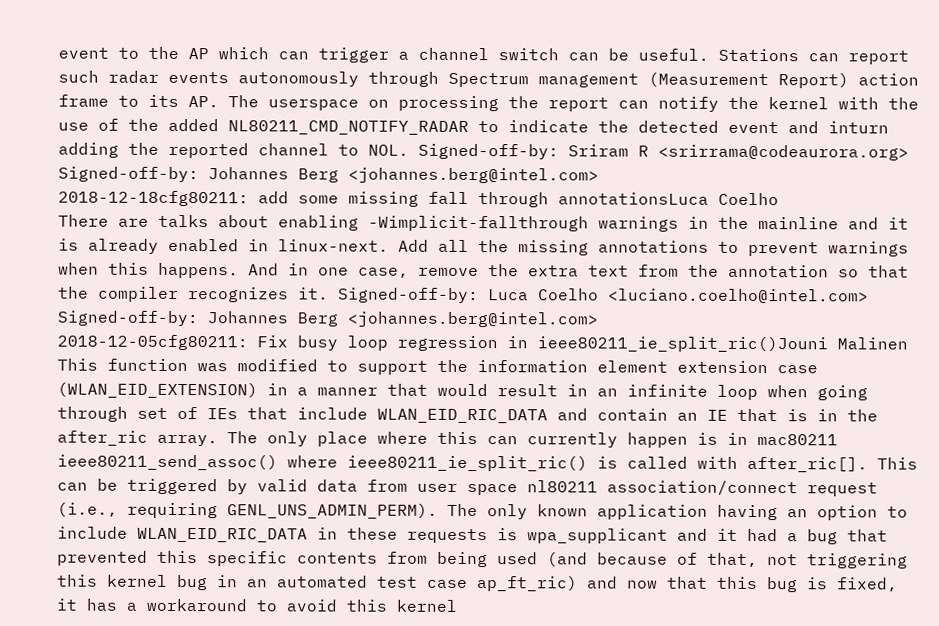event to the AP which can trigger a channel switch can be useful. Stations can report such radar events autonomously through Spectrum management (Measurement Report) action frame to its AP. The userspace on processing the report can notify the kernel with the use of the added NL80211_CMD_NOTIFY_RADAR to indicate the detected event and inturn adding the reported channel to NOL. Signed-off-by: Sriram R <srirrama@codeaurora.org> Signed-off-by: Johannes Berg <johannes.berg@intel.com>
2018-12-18cfg80211: add some missing fall through annotationsLuca Coelho
There are talks about enabling -Wimplicit-fallthrough warnings in the mainline and it is already enabled in linux-next. Add all the missing annotations to prevent warnings when this happens. And in one case, remove the extra text from the annotation so that the compiler recognizes it. Signed-off-by: Luca Coelho <luciano.coelho@intel.com> Signed-off-by: Johannes Berg <johannes.berg@intel.com>
2018-12-05cfg80211: Fix busy loop regression in ieee80211_ie_split_ric()Jouni Malinen
This function was modified to support the information element extension case (WLAN_EID_EXTENSION) in a manner that would result in an infinite loop when going through set of IEs that include WLAN_EID_RIC_DATA and contain an IE that is in the after_ric array. The only place where this can currently happen is in mac80211 ieee80211_send_assoc() where ieee80211_ie_split_ric() is called with after_ric[]. This can be triggered by valid data from user space nl80211 association/connect request (i.e., requiring GENL_UNS_ADMIN_PERM). The only known application having an option to include WLAN_EID_RIC_DATA in these requests is wpa_supplicant and it had a bug that prevented this specific contents from being used (and because of that, not triggering this kernel bug in an automated test case ap_ft_ric) and now that this bug is fixed, it has a workaround to avoid this kernel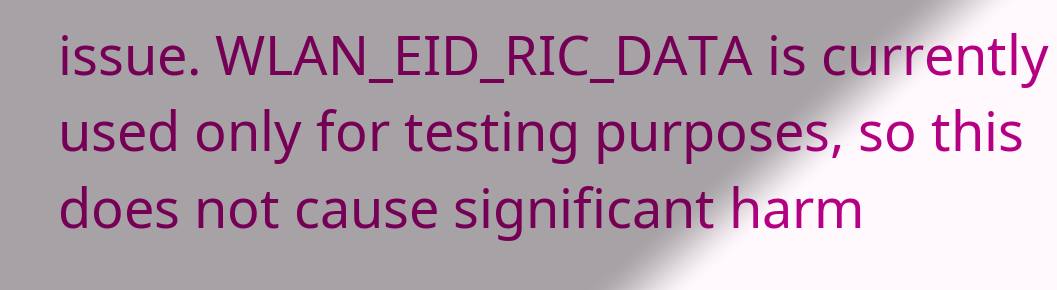issue. WLAN_EID_RIC_DATA is currently used only for testing purposes, so this does not cause significant harm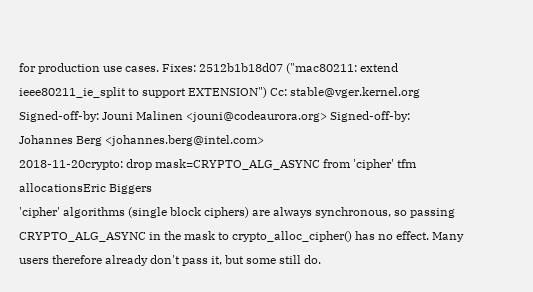for production use cases. Fixes: 2512b1b18d07 ("mac80211: extend ieee80211_ie_split to support EXTENSION") Cc: stable@vger.kernel.org Signed-off-by: Jouni Malinen <jouni@codeaurora.org> Signed-off-by: Johannes Berg <johannes.berg@intel.com>
2018-11-20crypto: drop mask=CRYPTO_ALG_ASYNC from 'cipher' tfm allocationsEric Biggers
'cipher' algorithms (single block ciphers) are always synchronous, so passing CRYPTO_ALG_ASYNC in the mask to crypto_alloc_cipher() has no effect. Many users therefore already don't pass it, but some still do.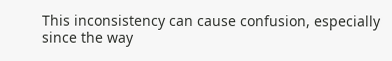This inconsistency can cause confusion, especially since the way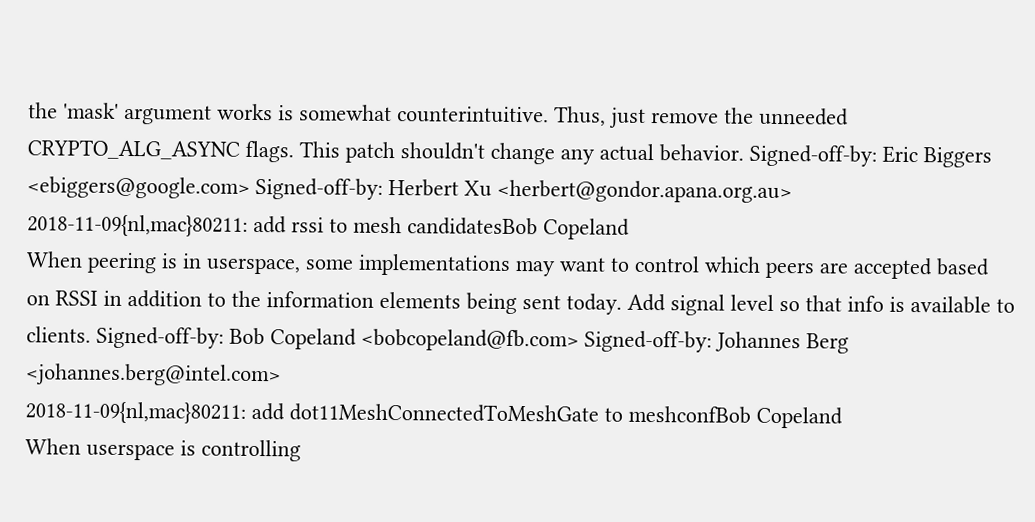the 'mask' argument works is somewhat counterintuitive. Thus, just remove the unneeded CRYPTO_ALG_ASYNC flags. This patch shouldn't change any actual behavior. Signed-off-by: Eric Biggers <ebiggers@google.com> Signed-off-by: Herbert Xu <herbert@gondor.apana.org.au>
2018-11-09{nl,mac}80211: add rssi to mesh candidatesBob Copeland
When peering is in userspace, some implementations may want to control which peers are accepted based on RSSI in addition to the information elements being sent today. Add signal level so that info is available to clients. Signed-off-by: Bob Copeland <bobcopeland@fb.com> Signed-off-by: Johannes Berg <johannes.berg@intel.com>
2018-11-09{nl,mac}80211: add dot11MeshConnectedToMeshGate to meshconfBob Copeland
When userspace is controlling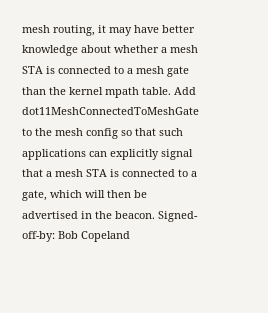mesh routing, it may have better knowledge about whether a mesh STA is connected to a mesh gate than the kernel mpath table. Add dot11MeshConnectedToMeshGate to the mesh config so that such applications can explicitly signal that a mesh STA is connected to a gate, which will then be advertised in the beacon. Signed-off-by: Bob Copeland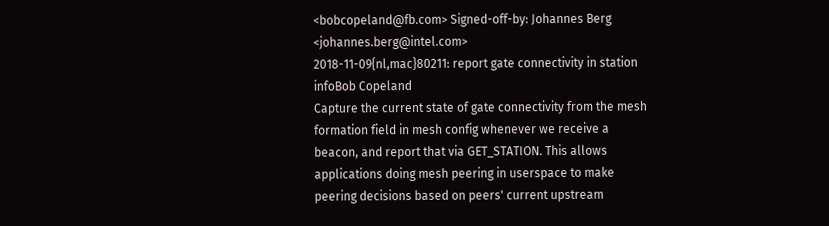<bobcopeland@fb.com> Signed-off-by: Johannes Berg <johannes.berg@intel.com>
2018-11-09{nl,mac}80211: report gate connectivity in station infoBob Copeland
Capture the current state of gate connectivity from the mesh formation field in mesh config whenever we receive a beacon, and report that via GET_STATION. This allows applications doing mesh peering in userspace to make peering decisions based on peers' current upstream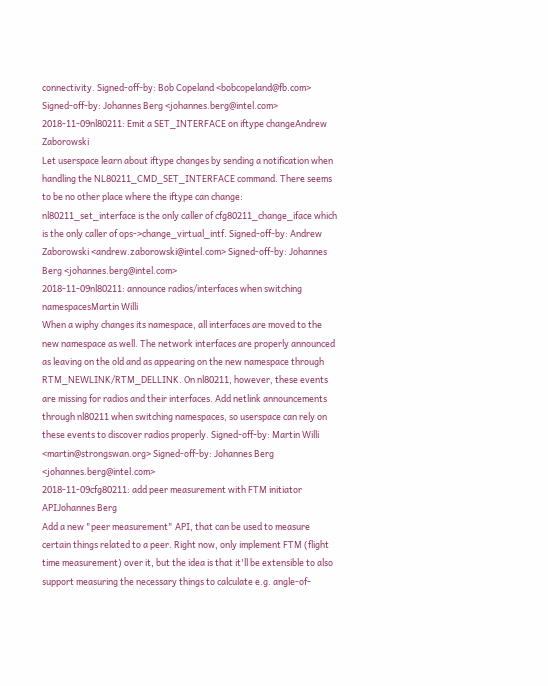connectivity. Signed-off-by: Bob Copeland <bobcopeland@fb.com> Signed-off-by: Johannes Berg <johannes.berg@intel.com>
2018-11-09nl80211: Emit a SET_INTERFACE on iftype changeAndrew Zaborowski
Let userspace learn about iftype changes by sending a notification when handling the NL80211_CMD_SET_INTERFACE command. There seems to be no other place where the iftype can change: nl80211_set_interface is the only caller of cfg80211_change_iface which is the only caller of ops->change_virtual_intf. Signed-off-by: Andrew Zaborowski <andrew.zaborowski@intel.com> Signed-off-by: Johannes Berg <johannes.berg@intel.com>
2018-11-09nl80211: announce radios/interfaces when switching namespacesMartin Willi
When a wiphy changes its namespace, all interfaces are moved to the new namespace as well. The network interfaces are properly announced as leaving on the old and as appearing on the new namespace through RTM_NEWLINK/RTM_DELLINK. On nl80211, however, these events are missing for radios and their interfaces. Add netlink announcements through nl80211 when switching namespaces, so userspace can rely on these events to discover radios properly. Signed-off-by: Martin Willi <martin@strongswan.org> Signed-off-by: Johannes Berg <johannes.berg@intel.com>
2018-11-09cfg80211: add peer measurement with FTM initiator APIJohannes Berg
Add a new "peer measurement" API, that can be used to measure certain things related to a peer. Right now, only implement FTM (flight time measurement) over it, but the idea is that it'll be extensible to also support measuring the necessary things to calculate e.g. angle-of-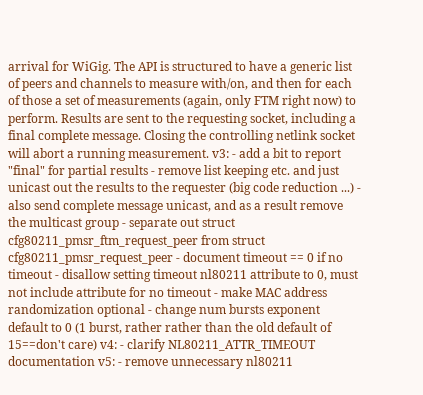arrival for WiGig. The API is structured to have a generic list of peers and channels to measure with/on, and then for each of those a set of measurements (again, only FTM right now) to perform. Results are sent to the requesting socket, including a final complete message. Closing the controlling netlink socket will abort a running measurement. v3: - add a bit to report "final" for partial results - remove list keeping etc. and just unicast out the results to the requester (big code reduction ...) - also send complete message unicast, and as a result remove the multicast group - separate out struct cfg80211_pmsr_ftm_request_peer from struct cfg80211_pmsr_request_peer - document timeout == 0 if no timeout - disallow setting timeout nl80211 attribute to 0, must not include attribute for no timeout - make MAC address randomization optional - change num bursts exponent default to 0 (1 burst, rather rather than the old default of 15==don't care) v4: - clarify NL80211_ATTR_TIMEOUT documentation v5: - remove unnecessary nl80211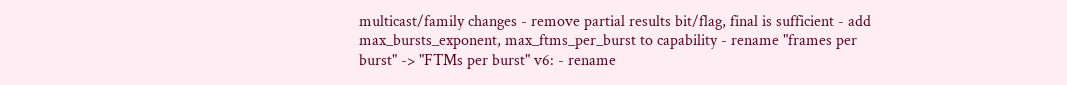multicast/family changes - remove partial results bit/flag, final is sufficient - add max_bursts_exponent, max_ftms_per_burst to capability - rename "frames per burst" -> "FTMs per burst" v6: - rename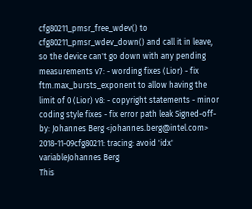cfg80211_pmsr_free_wdev() to cfg80211_pmsr_wdev_down() and call it in leave, so the device can't go down with any pending measurements v7: - wording fixes (Lior) - fix ftm.max_bursts_exponent to allow having the limit of 0 (Lior) v8: - copyright statements - minor coding style fixes - fix error path leak Signed-off-by: Johannes Berg <johannes.berg@intel.com>
2018-11-09cfg80211: tracing: avoid 'idx' variableJohannes Berg
This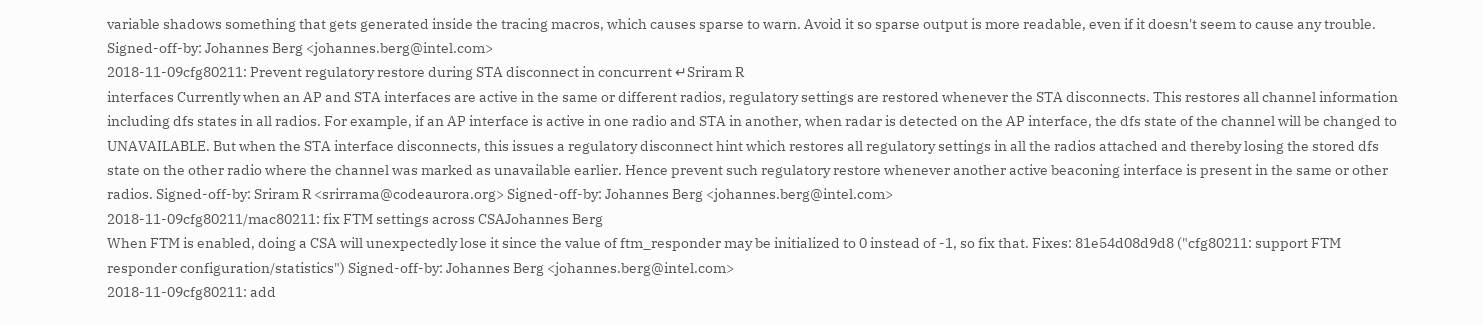variable shadows something that gets generated inside the tracing macros, which causes sparse to warn. Avoid it so sparse output is more readable, even if it doesn't seem to cause any trouble. Signed-off-by: Johannes Berg <johannes.berg@intel.com>
2018-11-09cfg80211: Prevent regulatory restore during STA disconnect in concurrent ↵Sriram R
interfaces Currently when an AP and STA interfaces are active in the same or different radios, regulatory settings are restored whenever the STA disconnects. This restores all channel information including dfs states in all radios. For example, if an AP interface is active in one radio and STA in another, when radar is detected on the AP interface, the dfs state of the channel will be changed to UNAVAILABLE. But when the STA interface disconnects, this issues a regulatory disconnect hint which restores all regulatory settings in all the radios attached and thereby losing the stored dfs state on the other radio where the channel was marked as unavailable earlier. Hence prevent such regulatory restore whenever another active beaconing interface is present in the same or other radios. Signed-off-by: Sriram R <srirrama@codeaurora.org> Signed-off-by: Johannes Berg <johannes.berg@intel.com>
2018-11-09cfg80211/mac80211: fix FTM settings across CSAJohannes Berg
When FTM is enabled, doing a CSA will unexpectedly lose it since the value of ftm_responder may be initialized to 0 instead of -1, so fix that. Fixes: 81e54d08d9d8 ("cfg80211: support FTM responder configuration/statistics") Signed-off-by: Johannes Berg <johannes.berg@intel.com>
2018-11-09cfg80211: add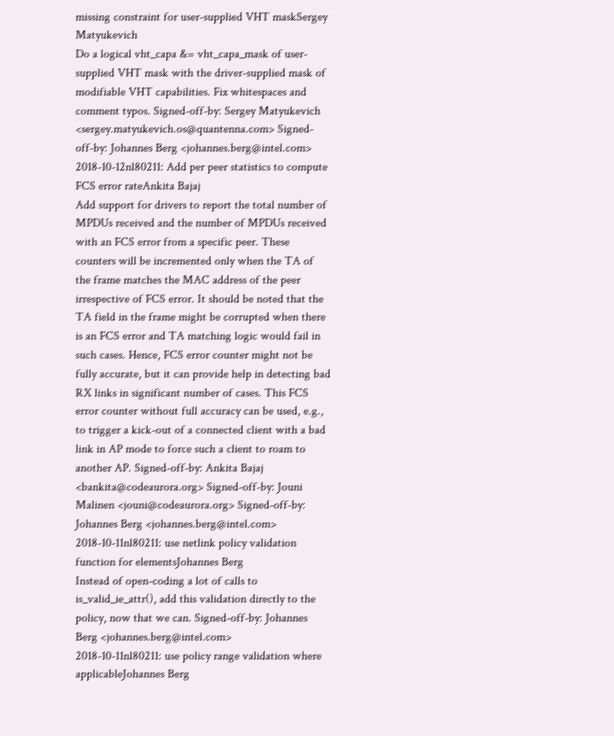missing constraint for user-supplied VHT maskSergey Matyukevich
Do a logical vht_capa &= vht_capa_mask of user-supplied VHT mask with the driver-supplied mask of modifiable VHT capabilities. Fix whitespaces and comment typos. Signed-off-by: Sergey Matyukevich <sergey.matyukevich.os@quantenna.com> Signed-off-by: Johannes Berg <johannes.berg@intel.com>
2018-10-12nl80211: Add per peer statistics to compute FCS error rateAnkita Bajaj
Add support for drivers to report the total number of MPDUs received and the number of MPDUs received with an FCS error from a specific peer. These counters will be incremented only when the TA of the frame matches the MAC address of the peer irrespective of FCS error. It should be noted that the TA field in the frame might be corrupted when there is an FCS error and TA matching logic would fail in such cases. Hence, FCS error counter might not be fully accurate, but it can provide help in detecting bad RX links in significant number of cases. This FCS error counter without full accuracy can be used, e.g., to trigger a kick-out of a connected client with a bad link in AP mode to force such a client to roam to another AP. Signed-off-by: Ankita Bajaj <bankita@codeaurora.org> Signed-off-by: Jouni Malinen <jouni@codeaurora.org> Signed-off-by: Johannes Berg <johannes.berg@intel.com>
2018-10-11nl80211: use netlink policy validation function for elementsJohannes Berg
Instead of open-coding a lot of calls to is_valid_ie_attr(), add this validation directly to the policy, now that we can. Signed-off-by: Johannes Berg <johannes.berg@intel.com>
2018-10-11nl80211: use policy range validation where applicableJohannes Berg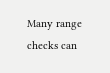Many range checks can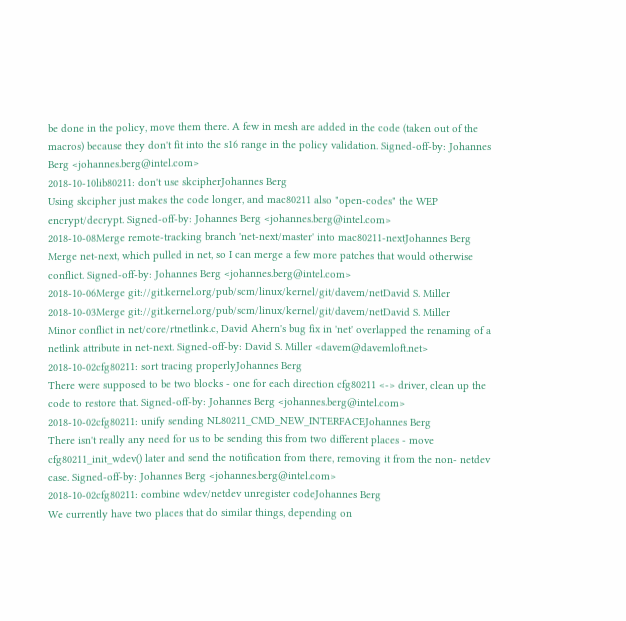be done in the policy, move them there. A few in mesh are added in the code (taken out of the macros) because they don't fit into the s16 range in the policy validation. Signed-off-by: Johannes Berg <johannes.berg@intel.com>
2018-10-10lib80211: don't use skcipherJohannes Berg
Using skcipher just makes the code longer, and mac80211 also "open-codes" the WEP encrypt/decrypt. Signed-off-by: Johannes Berg <johannes.berg@intel.com>
2018-10-08Merge remote-tracking branch 'net-next/master' into mac80211-nextJohannes Berg
Merge net-next, which pulled in net, so I can merge a few more patches that would otherwise conflict. Signed-off-by: Johannes Berg <johannes.berg@intel.com>
2018-10-06Merge git://git.kernel.org/pub/scm/linux/kernel/git/davem/netDavid S. Miller
2018-10-03Merge git://git.kernel.org/pub/scm/linux/kernel/git/davem/netDavid S. Miller
Minor conflict in net/core/rtnetlink.c, David Ahern's bug fix in 'net' overlapped the renaming of a netlink attribute in net-next. Signed-off-by: David S. Miller <davem@davemloft.net>
2018-10-02cfg80211: sort tracing properlyJohannes Berg
There were supposed to be two blocks - one for each direction cfg80211 <-> driver, clean up the code to restore that. Signed-off-by: Johannes Berg <johannes.berg@intel.com>
2018-10-02cfg80211: unify sending NL80211_CMD_NEW_INTERFACEJohannes Berg
There isn't really any need for us to be sending this from two different places - move cfg80211_init_wdev() later and send the notification from there, removing it from the non- netdev case. Signed-off-by: Johannes Berg <johannes.berg@intel.com>
2018-10-02cfg80211: combine wdev/netdev unregister codeJohannes Berg
We currently have two places that do similar things, depending on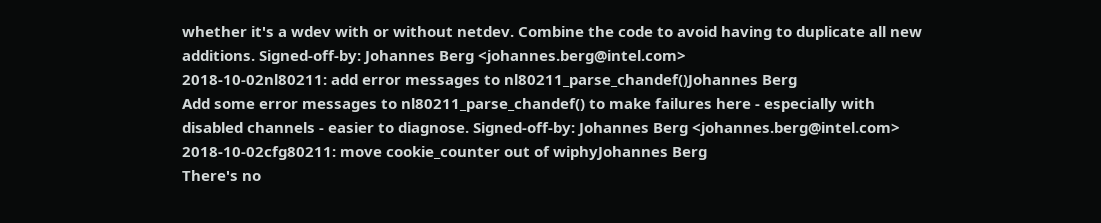whether it's a wdev with or without netdev. Combine the code to avoid having to duplicate all new additions. Signed-off-by: Johannes Berg <johannes.berg@intel.com>
2018-10-02nl80211: add error messages to nl80211_parse_chandef()Johannes Berg
Add some error messages to nl80211_parse_chandef() to make failures here - especially with disabled channels - easier to diagnose. Signed-off-by: Johannes Berg <johannes.berg@intel.com>
2018-10-02cfg80211: move cookie_counter out of wiphyJohannes Berg
There's no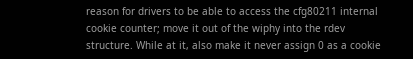reason for drivers to be able to access the cfg80211 internal cookie counter; move it out of the wiphy into the rdev structure. While at it, also make it never assign 0 as a cookie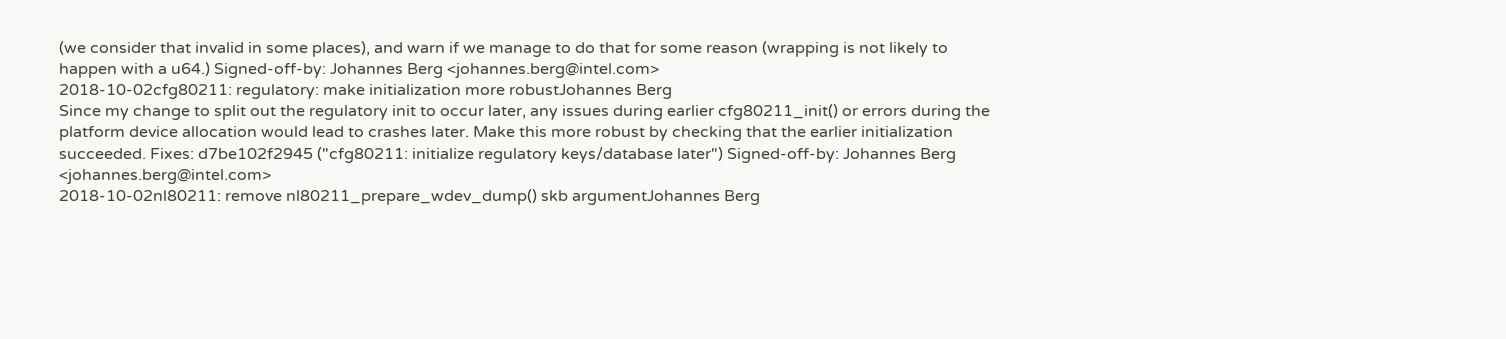(we consider that invalid in some places), and warn if we manage to do that for some reason (wrapping is not likely to happen with a u64.) Signed-off-by: Johannes Berg <johannes.berg@intel.com>
2018-10-02cfg80211: regulatory: make initialization more robustJohannes Berg
Since my change to split out the regulatory init to occur later, any issues during earlier cfg80211_init() or errors during the platform device allocation would lead to crashes later. Make this more robust by checking that the earlier initialization succeeded. Fixes: d7be102f2945 ("cfg80211: initialize regulatory keys/database later") Signed-off-by: Johannes Berg <johannes.berg@intel.com>
2018-10-02nl80211: remove nl80211_prepare_wdev_dump() skb argumentJohannes Berg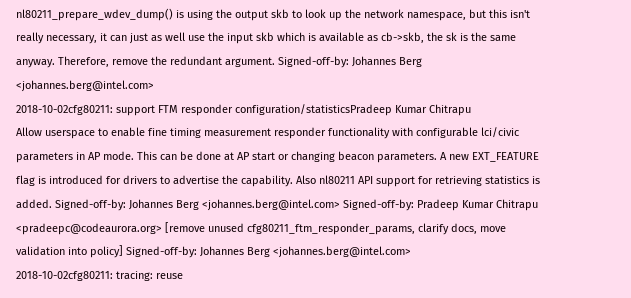nl80211_prepare_wdev_dump() is using the output skb to look up the network namespace, but this isn't really necessary, it can just as well use the input skb which is available as cb->skb, the sk is the same anyway. Therefore, remove the redundant argument. Signed-off-by: Johannes Berg <johannes.berg@intel.com>
2018-10-02cfg80211: support FTM responder configuration/statisticsPradeep Kumar Chitrapu
Allow userspace to enable fine timing measurement responder functionality with configurable lci/civic parameters in AP mode. This can be done at AP start or changing beacon parameters. A new EXT_FEATURE flag is introduced for drivers to advertise the capability. Also nl80211 API support for retrieving statistics is added. Signed-off-by: Johannes Berg <johannes.berg@intel.com> Signed-off-by: Pradeep Kumar Chitrapu <pradeepc@codeaurora.org> [remove unused cfg80211_ftm_responder_params, clarify docs, move validation into policy] Signed-off-by: Johannes Berg <johannes.berg@intel.com>
2018-10-02cfg80211: tracing: reuse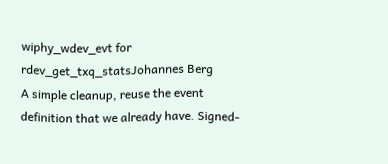wiphy_wdev_evt for rdev_get_txq_statsJohannes Berg
A simple cleanup, reuse the event definition that we already have. Signed-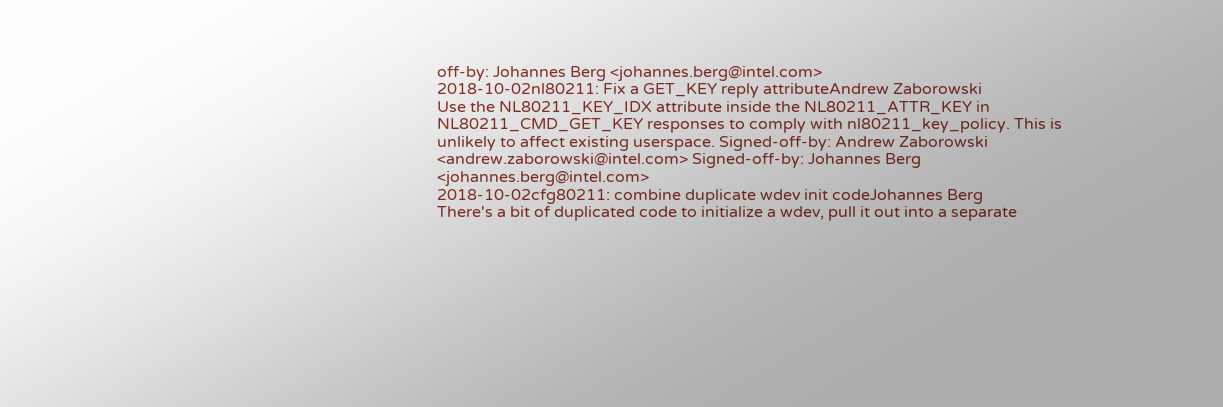off-by: Johannes Berg <johannes.berg@intel.com>
2018-10-02nl80211: Fix a GET_KEY reply attributeAndrew Zaborowski
Use the NL80211_KEY_IDX attribute inside the NL80211_ATTR_KEY in NL80211_CMD_GET_KEY responses to comply with nl80211_key_policy. This is unlikely to affect existing userspace. Signed-off-by: Andrew Zaborowski <andrew.zaborowski@intel.com> Signed-off-by: Johannes Berg <johannes.berg@intel.com>
2018-10-02cfg80211: combine duplicate wdev init codeJohannes Berg
There's a bit of duplicated code to initialize a wdev, pull it out into a separate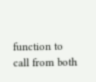function to call from both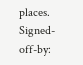places. Signed-off-by: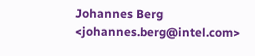Johannes Berg <johannes.berg@intel.com>